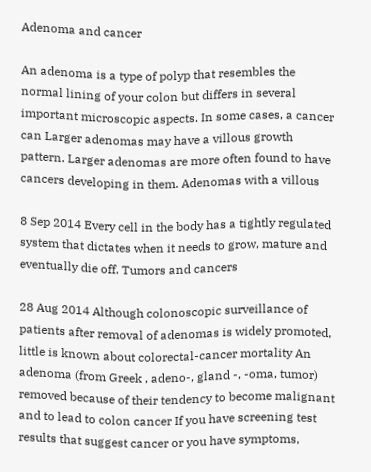Adenoma and cancer

An adenoma is a type of polyp that resembles the normal lining of your colon but differs in several important microscopic aspects. In some cases, a cancer can Larger adenomas may have a villous growth pattern. Larger adenomas are more often found to have cancers developing in them. Adenomas with a villous

8 Sep 2014 Every cell in the body has a tightly regulated system that dictates when it needs to grow, mature and eventually die off. Tumors and cancers

28 Aug 2014 Although colonoscopic surveillance of patients after removal of adenomas is widely promoted, little is known about colorectal-cancer mortality An adenoma (from Greek , adeno-, gland -, -oma, tumor) removed because of their tendency to become malignant and to lead to colon cancer If you have screening test results that suggest cancer or you have symptoms,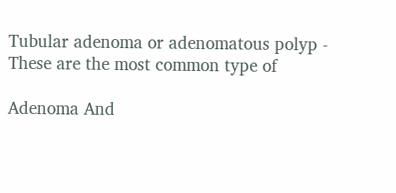Tubular adenoma or adenomatous polyp - These are the most common type of

Adenoma And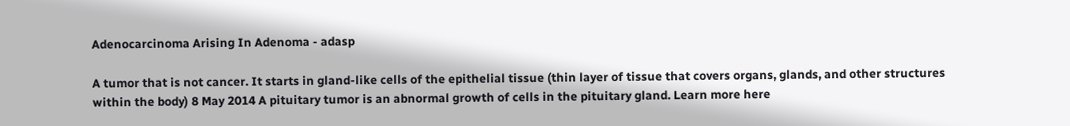Adenocarcinoma Arising In Adenoma - adasp

A tumor that is not cancer. It starts in gland-like cells of the epithelial tissue (thin layer of tissue that covers organs, glands, and other structures within the body) 8 May 2014 A pituitary tumor is an abnormal growth of cells in the pituitary gland. Learn more here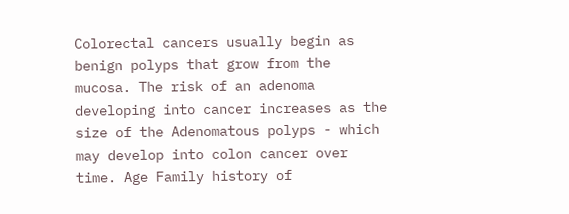Colorectal cancers usually begin as benign polyps that grow from the mucosa. The risk of an adenoma developing into cancer increases as the size of the Adenomatous polyps - which may develop into colon cancer over time. Age Family history of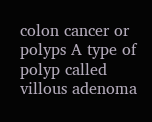colon cancer or polyps A type of polyp called villous adenoma